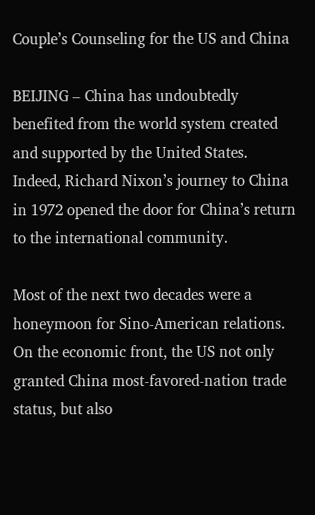Couple’s Counseling for the US and China

BEIJING – China has undoubtedly benefited from the world system created and supported by the United States. Indeed, Richard Nixon’s journey to China in 1972 opened the door for China’s return to the international community.

Most of the next two decades were a honeymoon for Sino-American relations. On the economic front, the US not only granted China most-favored-nation trade status, but also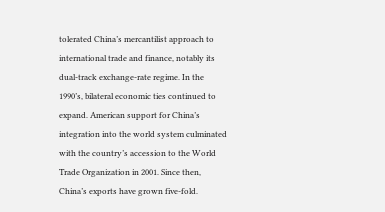tolerated China’s mercantilist approach to international trade and finance, notably its dual-track exchange-rate regime. In the 1990’s, bilateral economic ties continued to expand. American support for China’s integration into the world system culminated with the country’s accession to the World Trade Organization in 2001. Since then, China’s exports have grown five-fold.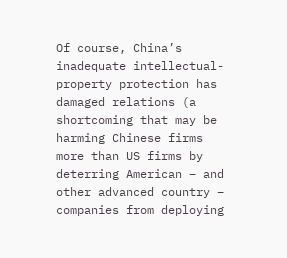Of course, China’s inadequate intellectual-property protection has damaged relations (a shortcoming that may be harming Chinese firms more than US firms by deterring American – and other advanced country – companies from deploying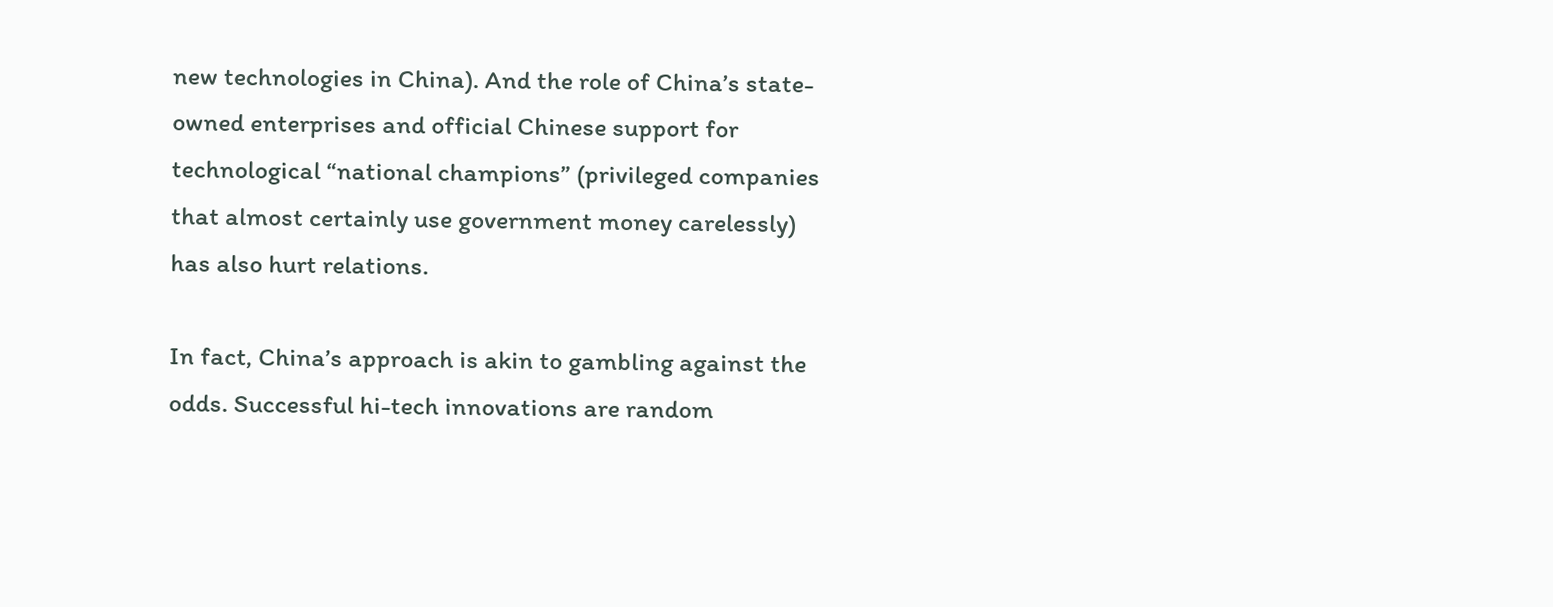new technologies in China). And the role of China’s state-owned enterprises and official Chinese support for technological “national champions” (privileged companies that almost certainly use government money carelessly) has also hurt relations.

In fact, China’s approach is akin to gambling against the odds. Successful hi-tech innovations are random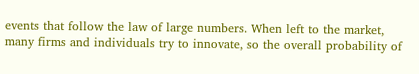events that follow the law of large numbers. When left to the market, many firms and individuals try to innovate, so the overall probability of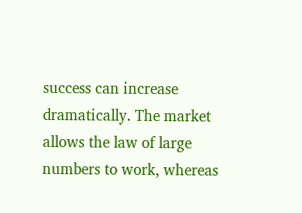success can increase dramatically. The market allows the law of large numbers to work, whereas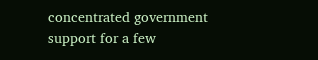concentrated government support for a few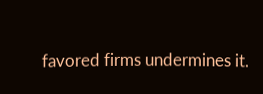favored firms undermines it.